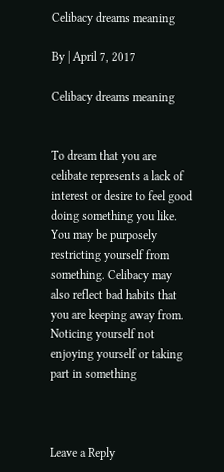Celibacy dreams meaning

By | April 7, 2017

Celibacy dreams meaning


To dream that you are celibate represents a lack of interest or desire to feel good doing something you like. You may be purposely restricting yourself from something. Celibacy may also reflect bad habits that you are keeping away from. Noticing yourself not enjoying yourself or taking part in something



Leave a Reply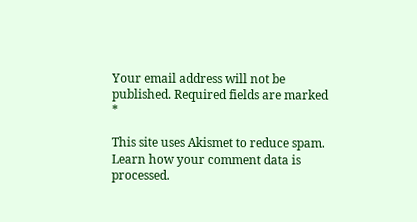Your email address will not be published. Required fields are marked *

This site uses Akismet to reduce spam. Learn how your comment data is processed.